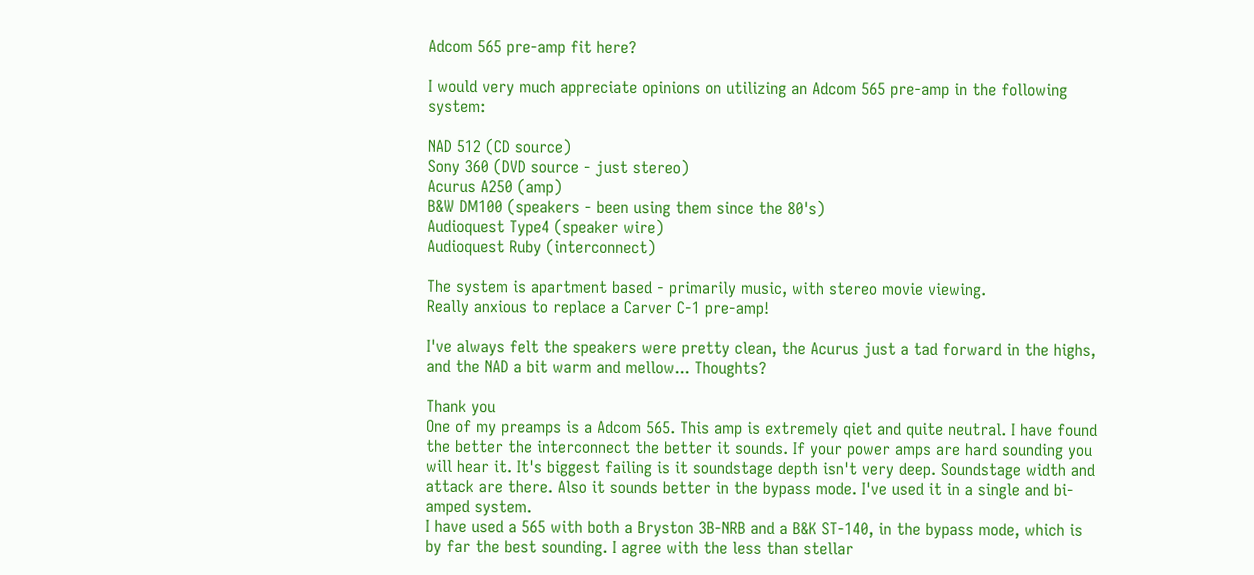Adcom 565 pre-amp fit here?

I would very much appreciate opinions on utilizing an Adcom 565 pre-amp in the following system:

NAD 512 (CD source)
Sony 360 (DVD source - just stereo)
Acurus A250 (amp)
B&W DM100 (speakers - been using them since the 80's)
Audioquest Type4 (speaker wire)
Audioquest Ruby (interconnect)

The system is apartment based - primarily music, with stereo movie viewing.
Really anxious to replace a Carver C-1 pre-amp!

I've always felt the speakers were pretty clean, the Acurus just a tad forward in the highs, and the NAD a bit warm and mellow... Thoughts?

Thank you
One of my preamps is a Adcom 565. This amp is extremely qiet and quite neutral. I have found the better the interconnect the better it sounds. If your power amps are hard sounding you will hear it. It's biggest failing is it soundstage depth isn't very deep. Soundstage width and attack are there. Also it sounds better in the bypass mode. I've used it in a single and bi-amped system.
I have used a 565 with both a Bryston 3B-NRB and a B&K ST-140, in the bypass mode, which is by far the best sounding. I agree with the less than stellar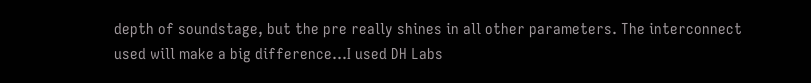depth of soundstage, but the pre really shines in all other parameters. The interconnect used will make a big difference...I used DH Labs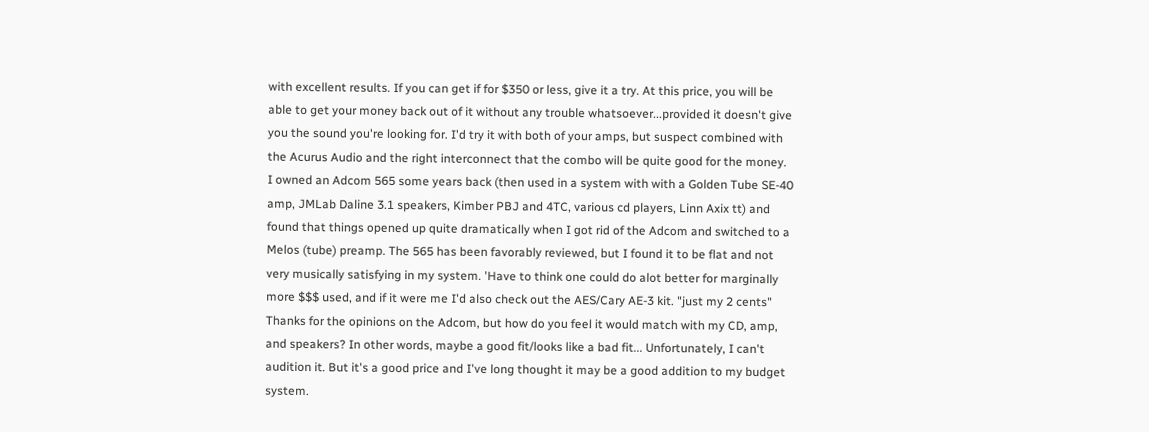with excellent results. If you can get if for $350 or less, give it a try. At this price, you will be able to get your money back out of it without any trouble whatsoever...provided it doesn't give you the sound you're looking for. I'd try it with both of your amps, but suspect combined with the Acurus Audio and the right interconnect that the combo will be quite good for the money.
I owned an Adcom 565 some years back (then used in a system with with a Golden Tube SE-40 amp, JMLab Daline 3.1 speakers, Kimber PBJ and 4TC, various cd players, Linn Axix tt) and found that things opened up quite dramatically when I got rid of the Adcom and switched to a Melos (tube) preamp. The 565 has been favorably reviewed, but I found it to be flat and not very musically satisfying in my system. 'Have to think one could do alot better for marginally more $$$ used, and if it were me I'd also check out the AES/Cary AE-3 kit. "just my 2 cents"
Thanks for the opinions on the Adcom, but how do you feel it would match with my CD, amp, and speakers? In other words, maybe a good fit/looks like a bad fit... Unfortunately, I can't audition it. But it's a good price and I've long thought it may be a good addition to my budget system.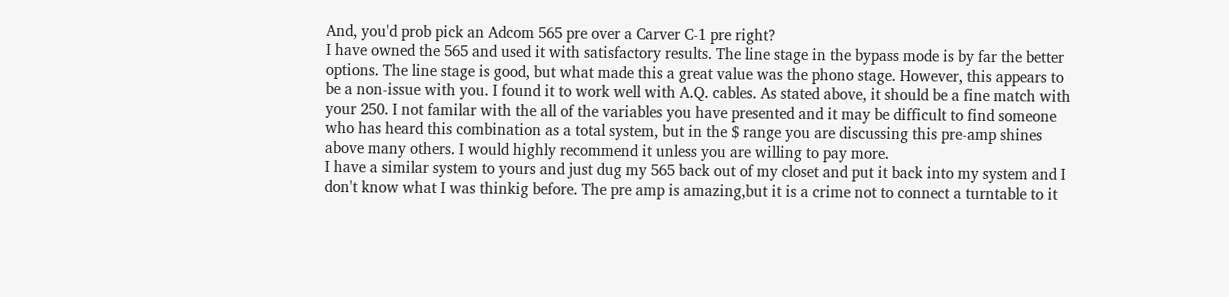And, you'd prob pick an Adcom 565 pre over a Carver C-1 pre right?
I have owned the 565 and used it with satisfactory results. The line stage in the bypass mode is by far the better options. The line stage is good, but what made this a great value was the phono stage. However, this appears to be a non-issue with you. I found it to work well with A.Q. cables. As stated above, it should be a fine match with your 250. I not familar with the all of the variables you have presented and it may be difficult to find someone who has heard this combination as a total system, but in the $ range you are discussing this pre-amp shines above many others. I would highly recommend it unless you are willing to pay more.
I have a similar system to yours and just dug my 565 back out of my closet and put it back into my system and I don't know what I was thinkig before. The pre amp is amazing,but it is a crime not to connect a turntable to it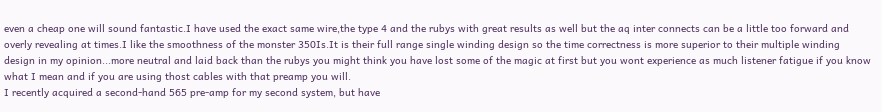even a cheap one will sound fantastic.I have used the exact same wire,the type 4 and the rubys with great results as well but the aq inter connects can be a little too forward and overly revealing at times.I like the smoothness of the monster 350Is.It is their full range single winding design so the time correctness is more superior to their multiple winding design in my opinion...more neutral and laid back than the rubys you might think you have lost some of the magic at first but you wont experience as much listener fatigue if you know what I mean and if you are using thost cables with that preamp you will.
I recently acquired a second-hand 565 pre-amp for my second system, but have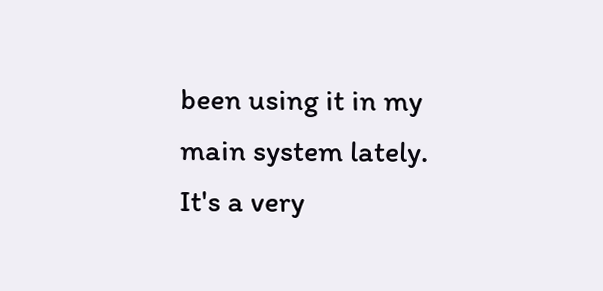been using it in my main system lately. It's a very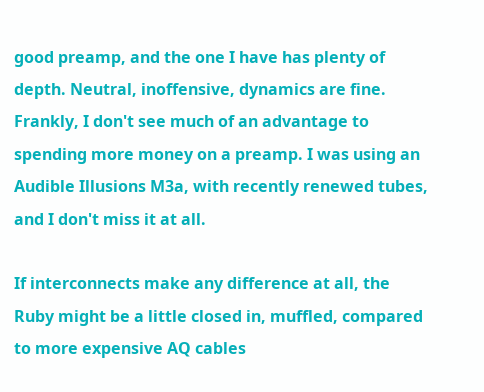good preamp, and the one I have has plenty of depth. Neutral, inoffensive, dynamics are fine. Frankly, I don't see much of an advantage to spending more money on a preamp. I was using an Audible Illusions M3a, with recently renewed tubes, and I don't miss it at all.

If interconnects make any difference at all, the Ruby might be a little closed in, muffled, compared to more expensive AQ cables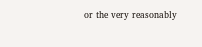or the very reasonably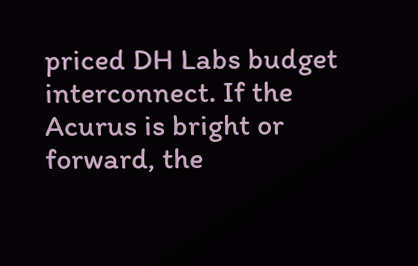priced DH Labs budget interconnect. If the Acurus is bright or forward, the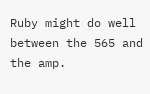Ruby might do well between the 565 and the amp.